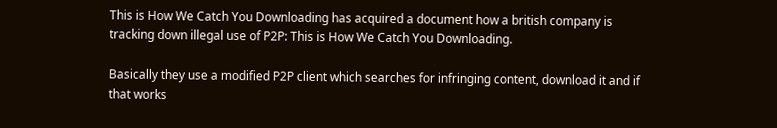This is How We Catch You Downloading has acquired a document how a british company is tracking down illegal use of P2P: This is How We Catch You Downloading.

Basically they use a modified P2P client which searches for infringing content, download it and if that works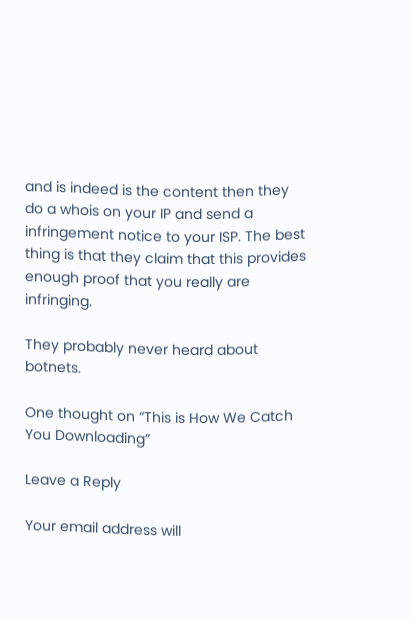and is indeed is the content then they do a whois on your IP and send a infringement notice to your ISP. The best thing is that they claim that this provides enough proof that you really are infringing.

They probably never heard about botnets.

One thought on “This is How We Catch You Downloading”

Leave a Reply

Your email address will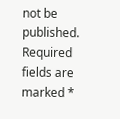not be published. Required fields are marked *